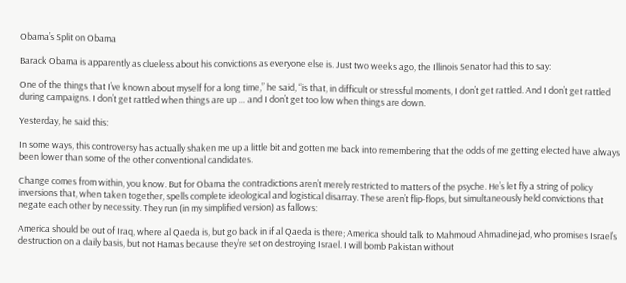Obama’s Split on Obama

Barack Obama is apparently as clueless about his convictions as everyone else is. Just two weeks ago, the Illinois Senator had this to say:

One of the things that I’ve known about myself for a long time,” he said, “is that, in difficult or stressful moments, I don’t get rattled. And I don’t get rattled during campaigns. I don’t get rattled when things are up … and I don’t get too low when things are down.

Yesterday, he said this:

In some ways, this controversy has actually shaken me up a little bit and gotten me back into remembering that the odds of me getting elected have always been lower than some of the other conventional candidates.

Change comes from within, you know. But for Obama the contradictions aren’t merely restricted to matters of the psyche. He’s let fly a string of policy inversions that, when taken together, spells complete ideological and logistical disarray. These aren’t flip-flops, but simultaneously held convictions that negate each other by necessity. They run (in my simplified version) as fallows:

America should be out of Iraq, where al Qaeda is, but go back in if al Qaeda is there; America should talk to Mahmoud Ahmadinejad, who promises Israel’s destruction on a daily basis, but not Hamas because they’re set on destroying Israel. I will bomb Pakistan without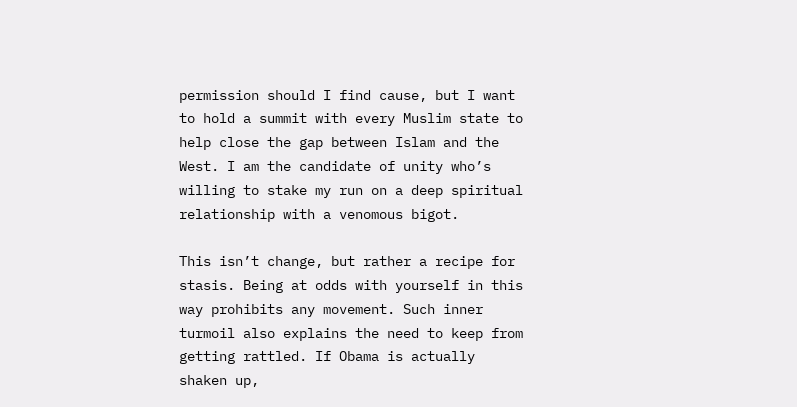permission should I find cause, but I want to hold a summit with every Muslim state to help close the gap between Islam and the West. I am the candidate of unity who’s willing to stake my run on a deep spiritual relationship with a venomous bigot.

This isn’t change, but rather a recipe for stasis. Being at odds with yourself in this way prohibits any movement. Such inner turmoil also explains the need to keep from getting rattled. If Obama is actually shaken up,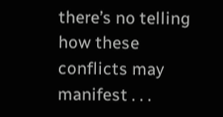there’s no telling how these conflicts may manifest . . .